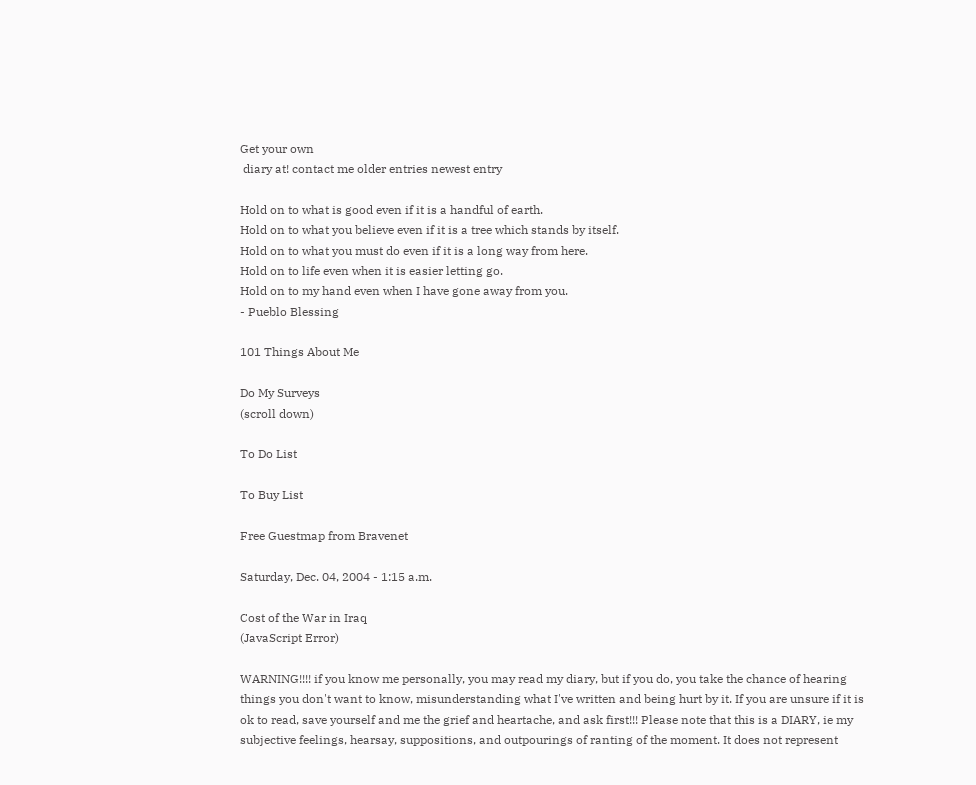Get your own
 diary at! contact me older entries newest entry

Hold on to what is good even if it is a handful of earth.
Hold on to what you believe even if it is a tree which stands by itself.
Hold on to what you must do even if it is a long way from here.
Hold on to life even when it is easier letting go.
Hold on to my hand even when I have gone away from you.
- Pueblo Blessing

101 Things About Me

Do My Surveys
(scroll down)

To Do List

To Buy List

Free Guestmap from Bravenet

Saturday, Dec. 04, 2004 - 1:15 a.m.

Cost of the War in Iraq
(JavaScript Error)

WARNING!!!! if you know me personally, you may read my diary, but if you do, you take the chance of hearing things you don't want to know, misunderstanding what I've written and being hurt by it. If you are unsure if it is ok to read, save yourself and me the grief and heartache, and ask first!!! Please note that this is a DIARY, ie my subjective feelings, hearsay, suppositions, and outpourings of ranting of the moment. It does not represent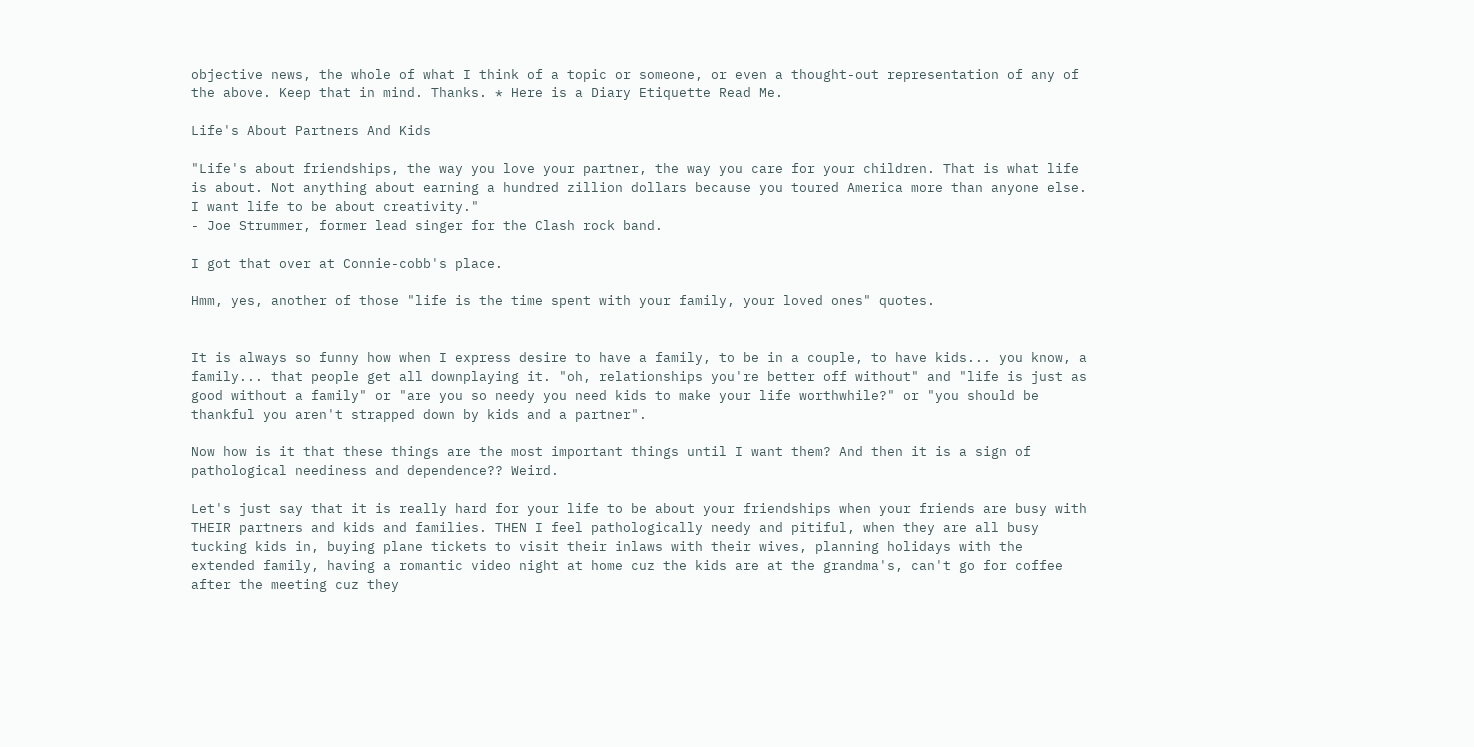objective news, the whole of what I think of a topic or someone, or even a thought-out representation of any of the above. Keep that in mind. Thanks. * Here is a Diary Etiquette Read Me.

Life's About Partners And Kids

"Life's about friendships, the way you love your partner, the way you care for your children. That is what life is about. Not anything about earning a hundred zillion dollars because you toured America more than anyone else. I want life to be about creativity."
- Joe Strummer, former lead singer for the Clash rock band.

I got that over at Connie-cobb's place.

Hmm, yes, another of those "life is the time spent with your family, your loved ones" quotes.


It is always so funny how when I express desire to have a family, to be in a couple, to have kids... you know, a family... that people get all downplaying it. "oh, relationships you're better off without" and "life is just as good without a family" or "are you so needy you need kids to make your life worthwhile?" or "you should be thankful you aren't strapped down by kids and a partner".

Now how is it that these things are the most important things until I want them? And then it is a sign of pathological neediness and dependence?? Weird.

Let's just say that it is really hard for your life to be about your friendships when your friends are busy with THEIR partners and kids and families. THEN I feel pathologically needy and pitiful, when they are all busy tucking kids in, buying plane tickets to visit their inlaws with their wives, planning holidays with the extended family, having a romantic video night at home cuz the kids are at the grandma's, can't go for coffee after the meeting cuz they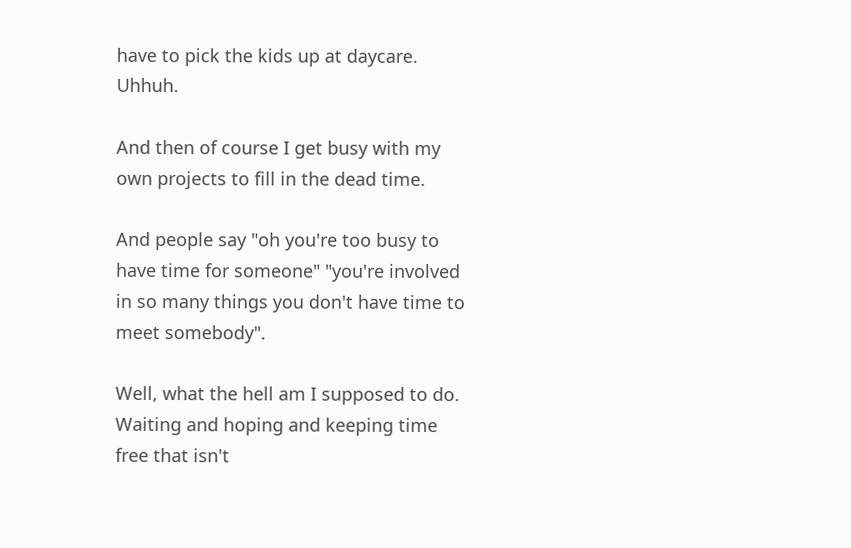have to pick the kids up at daycare. Uhhuh.

And then of course I get busy with my own projects to fill in the dead time.

And people say "oh you're too busy to have time for someone" "you're involved in so many things you don't have time to meet somebody".

Well, what the hell am I supposed to do. Waiting and hoping and keeping time free that isn't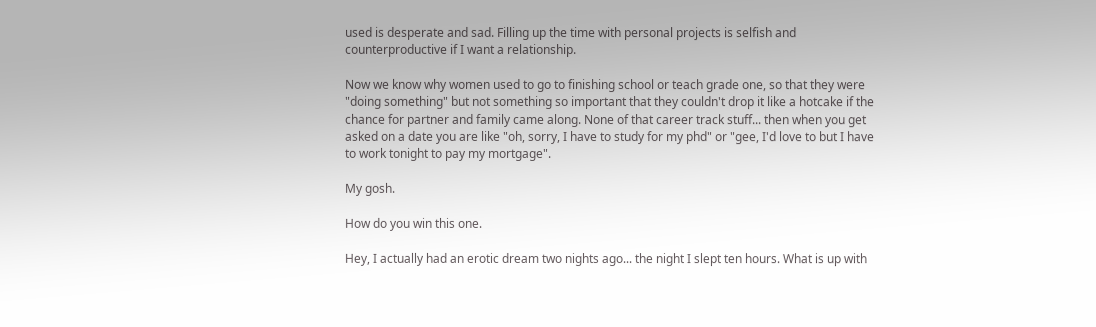used is desperate and sad. Filling up the time with personal projects is selfish and counterproductive if I want a relationship.

Now we know why women used to go to finishing school or teach grade one, so that they were "doing something" but not something so important that they couldn't drop it like a hotcake if the chance for partner and family came along. None of that career track stuff... then when you get asked on a date you are like "oh, sorry, I have to study for my phd" or "gee, I'd love to but I have to work tonight to pay my mortgage".

My gosh.

How do you win this one.

Hey, I actually had an erotic dream two nights ago... the night I slept ten hours. What is up with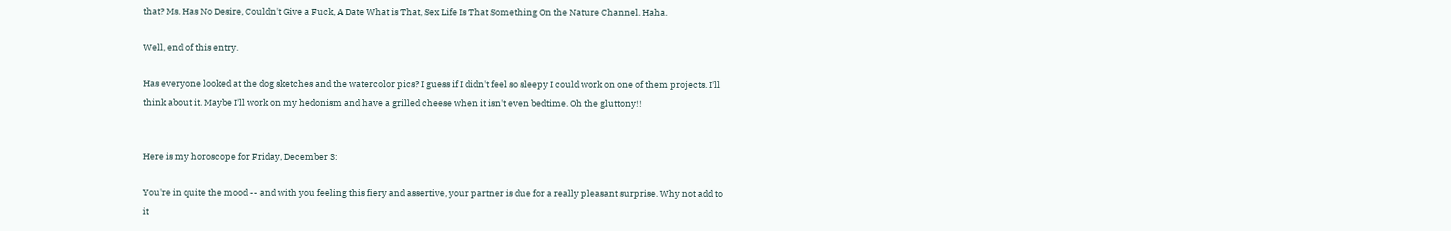that? Ms. Has No Desire, Couldn't Give a Fuck, A Date What is That, Sex Life Is That Something On the Nature Channel. Haha.

Well, end of this entry.

Has everyone looked at the dog sketches and the watercolor pics? I guess if I didn't feel so sleepy I could work on one of them projects. I'll think about it. Maybe I'll work on my hedonism and have a grilled cheese when it isn't even bedtime. Oh the gluttony!!


Here is my horoscope for Friday, December 3:

You're in quite the mood -- and with you feeling this fiery and assertive, your partner is due for a really pleasant surprise. Why not add to it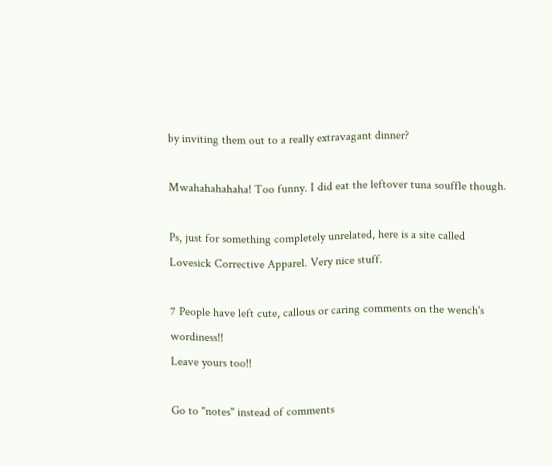by inviting them out to a really extravagant dinner?

Mwahahahahaha! Too funny. I did eat the leftover tuna souffle though.

Ps, just for something completely unrelated, here is a site called Lovesick Corrective Apparel. Very nice stuff.

7 People have left cute, callous or caring comments on the wench's wordiness!!
Leave yours too!!

Go to "notes" instead of comments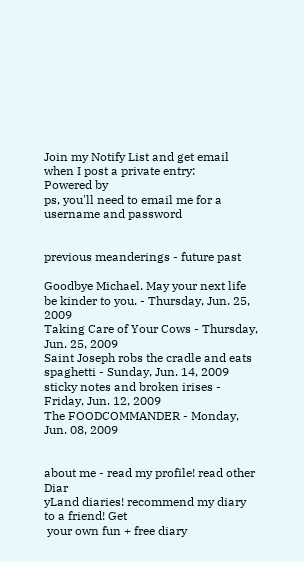Join my Notify List and get email when I post a private entry:
Powered by
ps, you'll need to email me for a username and password


previous meanderings - future past

Goodbye Michael. May your next life be kinder to you. - Thursday, Jun. 25, 2009
Taking Care of Your Cows - Thursday, Jun. 25, 2009
Saint Joseph robs the cradle and eats spaghetti - Sunday, Jun. 14, 2009
sticky notes and broken irises - Friday, Jun. 12, 2009
The FOODCOMMANDER - Monday, Jun. 08, 2009


about me - read my profile! read other Diar
yLand diaries! recommend my diary to a friend! Get
 your own fun + free diary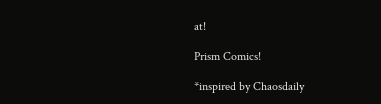at!

Prism Comics!

*inspired by Chaosdaily